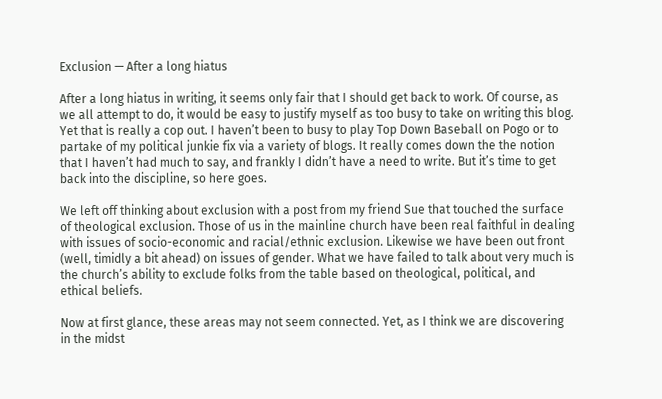Exclusion — After a long hiatus

After a long hiatus in writing, it seems only fair that I should get back to work. Of course, as we all attempt to do, it would be easy to justify myself as too busy to take on writing this blog. Yet that is really a cop out. I haven’t been to busy to play Top Down Baseball on Pogo or to partake of my political junkie fix via a variety of blogs. It really comes down the the notion that I haven’t had much to say, and frankly I didn’t have a need to write. But it’s time to get back into the discipline, so here goes.

We left off thinking about exclusion with a post from my friend Sue that touched the surface of theological exclusion. Those of us in the mainline church have been real faithful in dealing with issues of socio-economic and racial/ethnic exclusion. Likewise we have been out front (well, timidly a bit ahead) on issues of gender. What we have failed to talk about very much is the church’s ability to exclude folks from the table based on theological, political, and ethical beliefs.

Now at first glance, these areas may not seem connected. Yet, as I think we are discovering in the midst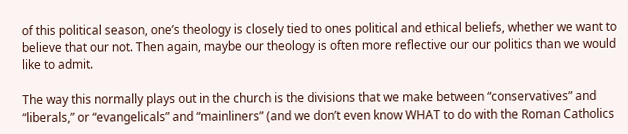of this political season, one’s theology is closely tied to ones political and ethical beliefs, whether we want to believe that our not. Then again, maybe our theology is often more reflective our our politics than we would like to admit.

The way this normally plays out in the church is the divisions that we make between “conservatives” and “liberals,” or “evangelicals” and “mainliners” (and we don’t even know WHAT to do with the Roman Catholics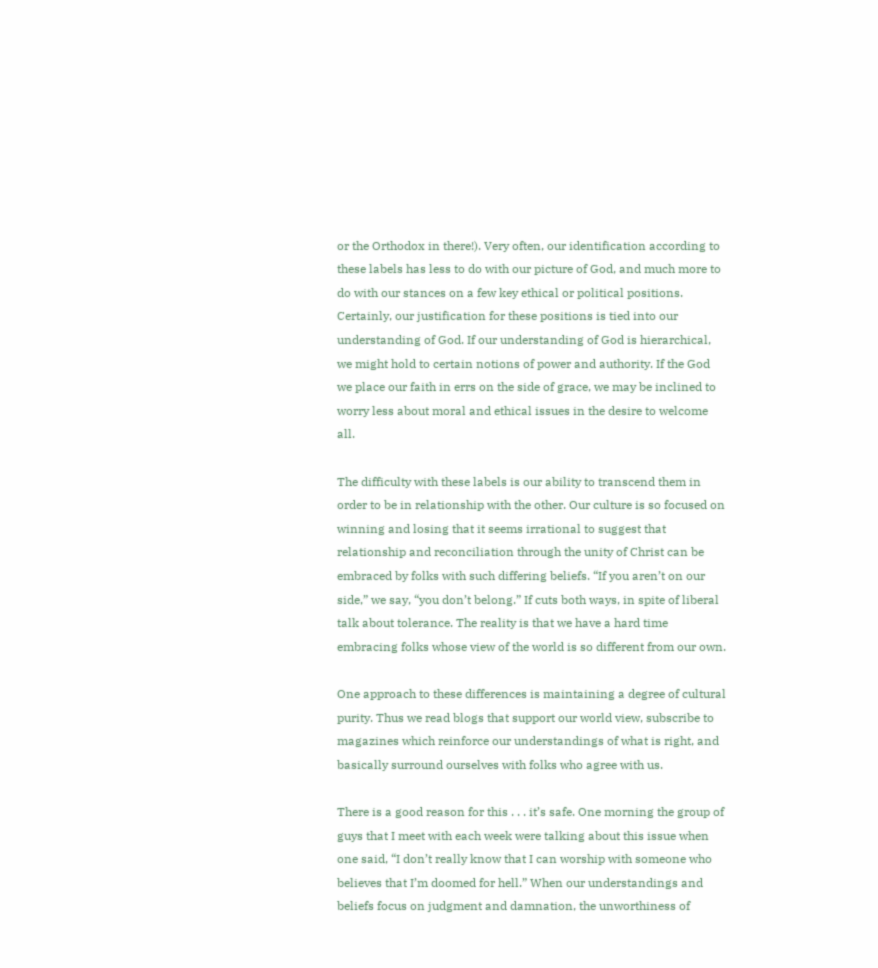or the Orthodox in there!). Very often, our identification according to these labels has less to do with our picture of God, and much more to do with our stances on a few key ethical or political positions.  Certainly, our justification for these positions is tied into our understanding of God. If our understanding of God is hierarchical, we might hold to certain notions of power and authority. If the God we place our faith in errs on the side of grace, we may be inclined to worry less about moral and ethical issues in the desire to welcome all.

The difficulty with these labels is our ability to transcend them in order to be in relationship with the other. Our culture is so focused on winning and losing that it seems irrational to suggest that relationship and reconciliation through the unity of Christ can be embraced by folks with such differing beliefs. “If you aren’t on our side,” we say, “you don’t belong.” If cuts both ways, in spite of liberal talk about tolerance. The reality is that we have a hard time embracing folks whose view of the world is so different from our own.

One approach to these differences is maintaining a degree of cultural purity. Thus we read blogs that support our world view, subscribe to magazines which reinforce our understandings of what is right, and basically surround ourselves with folks who agree with us.

There is a good reason for this . . . it’s safe. One morning the group of guys that I meet with each week were talking about this issue when one said, “I don’t really know that I can worship with someone who believes that I’m doomed for hell.” When our understandings and beliefs focus on judgment and damnation, the unworthiness of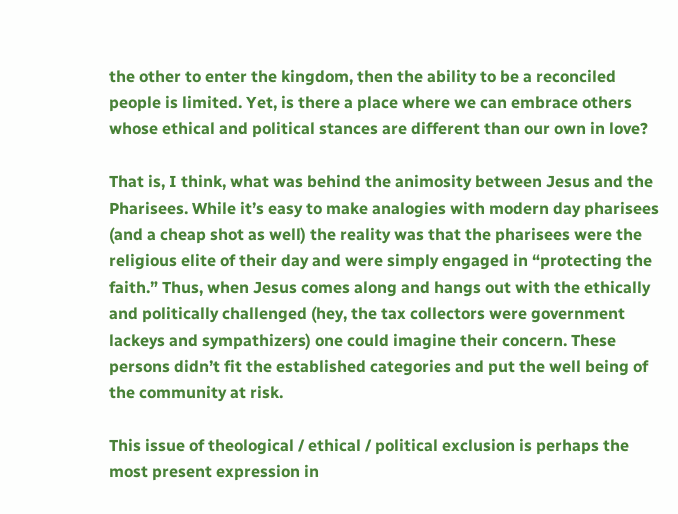the other to enter the kingdom, then the ability to be a reconciled people is limited. Yet, is there a place where we can embrace others whose ethical and political stances are different than our own in love?

That is, I think, what was behind the animosity between Jesus and the Pharisees. While it’s easy to make analogies with modern day pharisees (and a cheap shot as well) the reality was that the pharisees were the religious elite of their day and were simply engaged in “protecting the faith.” Thus, when Jesus comes along and hangs out with the ethically and politically challenged (hey, the tax collectors were government lackeys and sympathizers) one could imagine their concern. These persons didn’t fit the established categories and put the well being of the community at risk.

This issue of theological / ethical / political exclusion is perhaps the most present expression in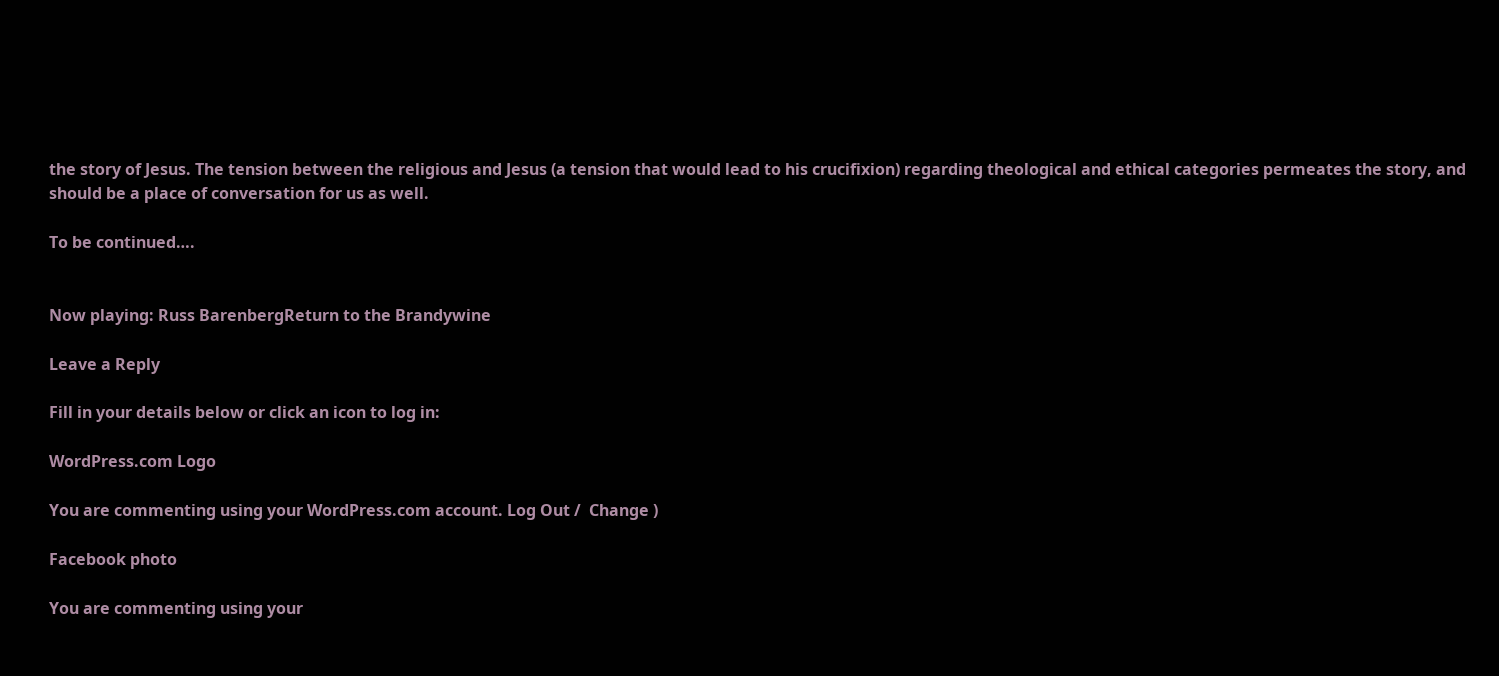the story of Jesus. The tension between the religious and Jesus (a tension that would lead to his crucifixion) regarding theological and ethical categories permeates the story, and should be a place of conversation for us as well.

To be continued….


Now playing: Russ BarenbergReturn to the Brandywine

Leave a Reply

Fill in your details below or click an icon to log in:

WordPress.com Logo

You are commenting using your WordPress.com account. Log Out /  Change )

Facebook photo

You are commenting using your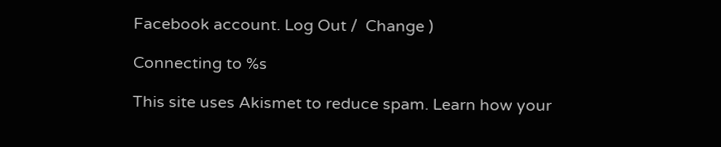Facebook account. Log Out /  Change )

Connecting to %s

This site uses Akismet to reduce spam. Learn how your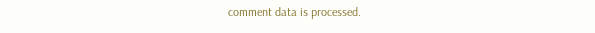comment data is processed.